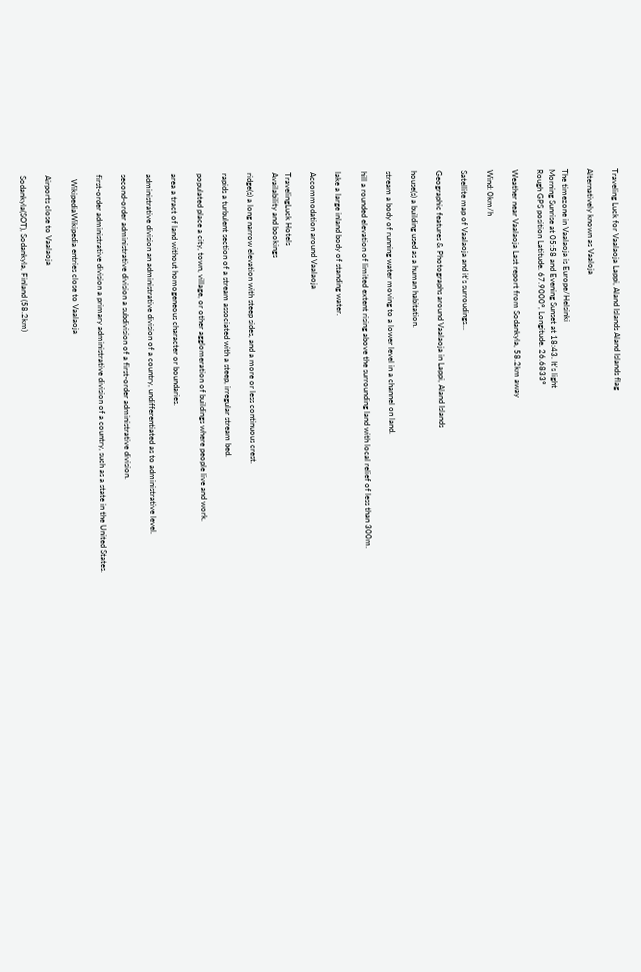Traveling Luck for Vaalaoja Lappi, Aland Islands Aland Islands flag

Alternatively known as Vaaloja

The timezone in Vaalaoja is Europe/Helsinki
Morning Sunrise at 05:58 and Evening Sunset at 18:43. It's light
Rough GPS position Latitude. 67.9000°, Longitude. 26.6833°

Weather near Vaalaoja Last report from Sodankyla, 58.2km away

Wind: 0km/h

Satellite map of Vaalaoja and it's surroudings...

Geographic features & Photographs around Vaalaoja in Lappi, Aland Islands

house(s) a building used as a human habitation.

stream a body of running water moving to a lower level in a channel on land.

hill a rounded elevation of limited extent rising above the surrounding land with local relief of less than 300m.

lake a large inland body of standing water.

Accommodation around Vaalaoja

TravelingLuck Hotels
Availability and bookings

ridge(s) a long narrow elevation with steep sides, and a more or less continuous crest.

rapids a turbulent section of a stream associated with a steep, irregular stream bed.

populated place a city, town, village, or other agglomeration of buildings where people live and work.

area a tract of land without homogeneous character or boundaries.

administrative division an administrative division of a country, undifferentiated as to administrative level.

second-order administrative division a subdivision of a first-order administrative division.

first-order administrative division a primary administrative division of a country, such as a state in the United States.

  WikipediaWikipedia entries close to Vaalaoja

Airports close to Vaalaoja

Sodankyla(SOT), Sodankyla, Finland (58.2km)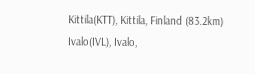Kittila(KTT), Kittila, Finland (83.2km)
Ivalo(IVL), Ivalo,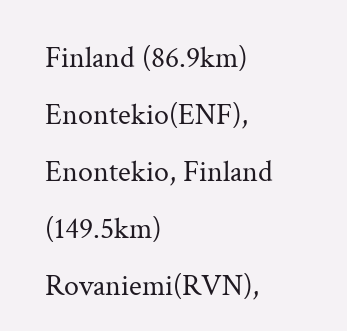Finland (86.9km)
Enontekio(ENF), Enontekio, Finland (149.5km)
Rovaniemi(RVN),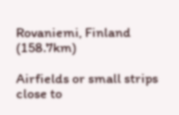Rovaniemi, Finland (158.7km)

Airfields or small strips close to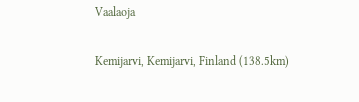Vaalaoja

Kemijarvi, Kemijarvi, Finland (138.5km)